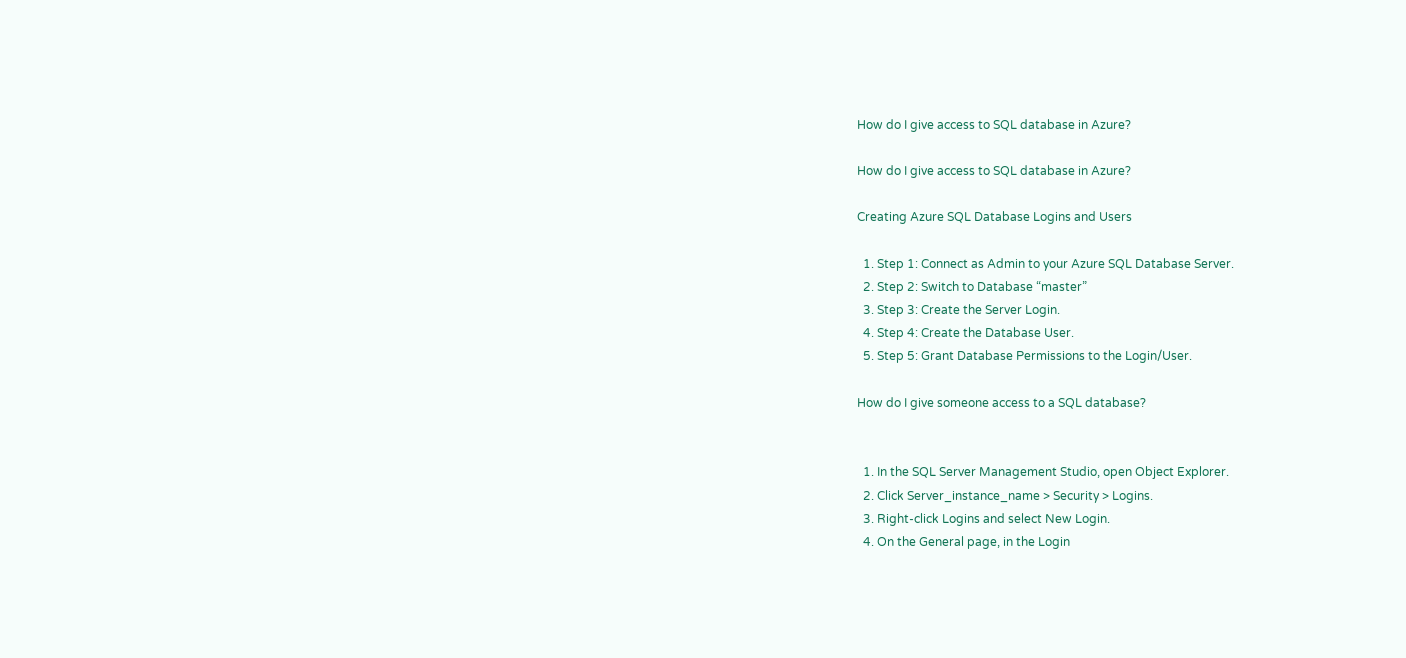How do I give access to SQL database in Azure?

How do I give access to SQL database in Azure?

Creating Azure SQL Database Logins and Users

  1. Step 1: Connect as Admin to your Azure SQL Database Server.
  2. Step 2: Switch to Database “master”
  3. Step 3: Create the Server Login.
  4. Step 4: Create the Database User.
  5. Step 5: Grant Database Permissions to the Login/User.

How do I give someone access to a SQL database?


  1. In the SQL Server Management Studio, open Object Explorer.
  2. Click Server_instance_name > Security > Logins.
  3. Right-click Logins and select New Login.
  4. On the General page, in the Login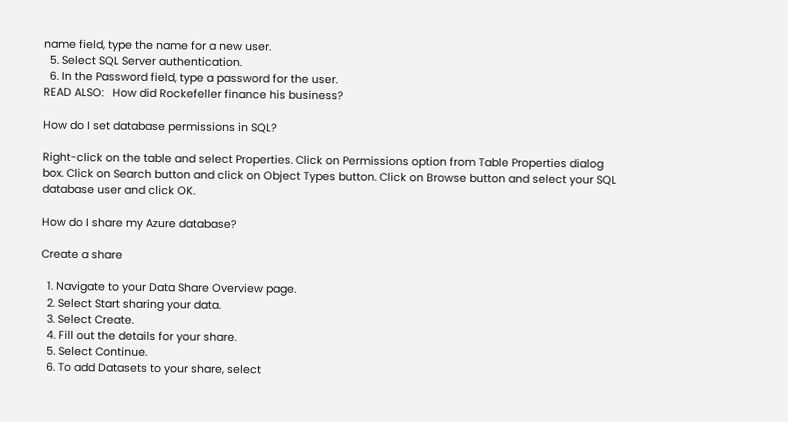name field, type the name for a new user.
  5. Select SQL Server authentication.
  6. In the Password field, type a password for the user.
READ ALSO:   How did Rockefeller finance his business?

How do I set database permissions in SQL?

Right-click on the table and select Properties. Click on Permissions option from Table Properties dialog box. Click on Search button and click on Object Types button. Click on Browse button and select your SQL database user and click OK.

How do I share my Azure database?

Create a share

  1. Navigate to your Data Share Overview page.
  2. Select Start sharing your data.
  3. Select Create.
  4. Fill out the details for your share.
  5. Select Continue.
  6. To add Datasets to your share, select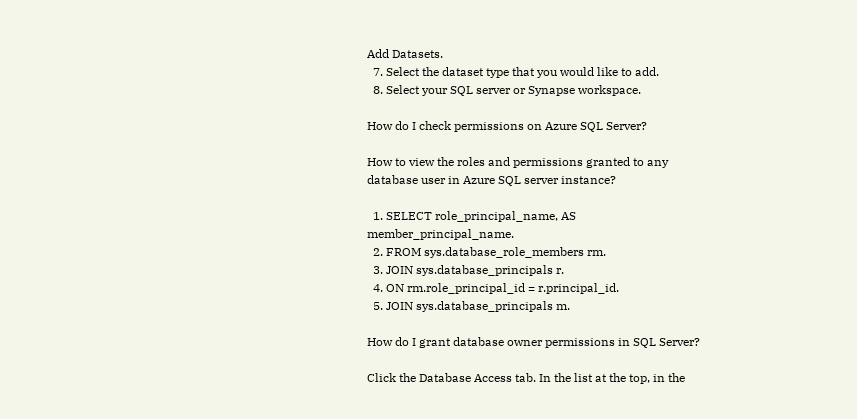Add Datasets.
  7. Select the dataset type that you would like to add.
  8. Select your SQL server or Synapse workspace.

How do I check permissions on Azure SQL Server?

How to view the roles and permissions granted to any database user in Azure SQL server instance?

  1. SELECT role_principal_name, AS member_principal_name.
  2. FROM sys.database_role_members rm.
  3. JOIN sys.database_principals r.
  4. ON rm.role_principal_id = r.principal_id.
  5. JOIN sys.database_principals m.

How do I grant database owner permissions in SQL Server?

Click the Database Access tab. In the list at the top, in the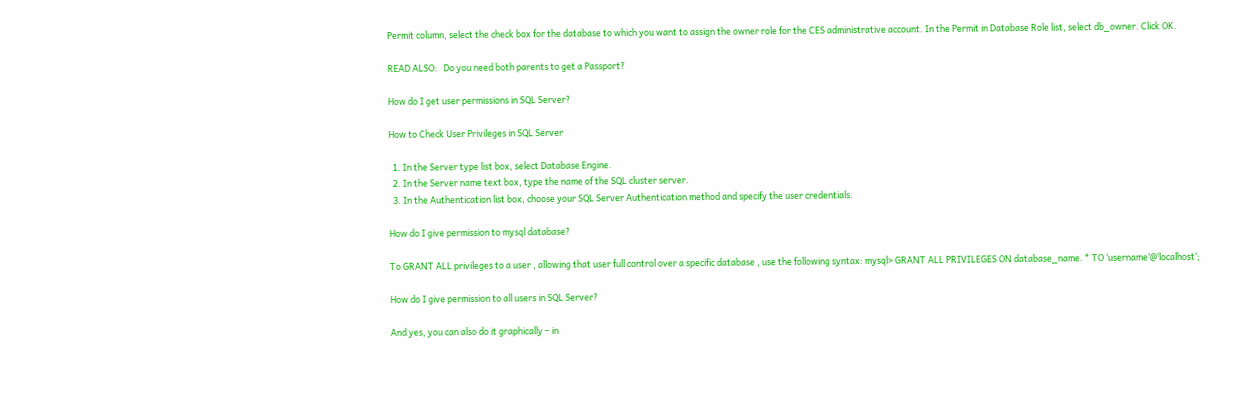Permit column, select the check box for the database to which you want to assign the owner role for the CES administrative account. In the Permit in Database Role list, select db_owner. Click OK.

READ ALSO:   Do you need both parents to get a Passport?

How do I get user permissions in SQL Server?

How to Check User Privileges in SQL Server

  1. In the Server type list box, select Database Engine.
  2. In the Server name text box, type the name of the SQL cluster server.
  3. In the Authentication list box, choose your SQL Server Authentication method and specify the user credentials.

How do I give permission to mysql database?

To GRANT ALL privileges to a user , allowing that user full control over a specific database , use the following syntax: mysql> GRANT ALL PRIVILEGES ON database_name. * TO ‘username’@’localhost’;

How do I give permission to all users in SQL Server?

And yes, you can also do it graphically – in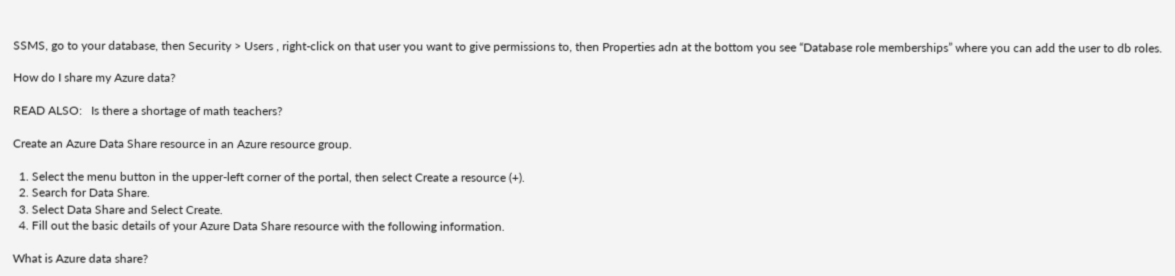SSMS, go to your database, then Security > Users , right-click on that user you want to give permissions to, then Properties adn at the bottom you see “Database role memberships” where you can add the user to db roles.

How do I share my Azure data?

READ ALSO:   Is there a shortage of math teachers?

Create an Azure Data Share resource in an Azure resource group.

  1. Select the menu button in the upper-left corner of the portal, then select Create a resource (+).
  2. Search for Data Share.
  3. Select Data Share and Select Create.
  4. Fill out the basic details of your Azure Data Share resource with the following information.

What is Azure data share?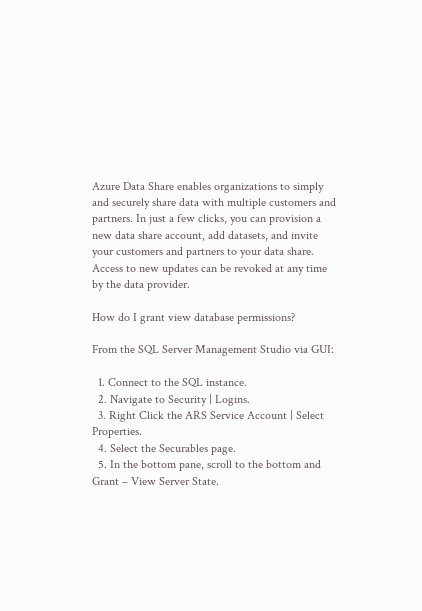Azure Data Share enables organizations to simply and securely share data with multiple customers and partners. In just a few clicks, you can provision a new data share account, add datasets, and invite your customers and partners to your data share. Access to new updates can be revoked at any time by the data provider.

How do I grant view database permissions?

From the SQL Server Management Studio via GUI:

  1. Connect to the SQL instance.
  2. Navigate to Security | Logins.
  3. Right Click the ARS Service Account | Select Properties.
  4. Select the Securables page.
  5. In the bottom pane, scroll to the bottom and Grant – View Server State.